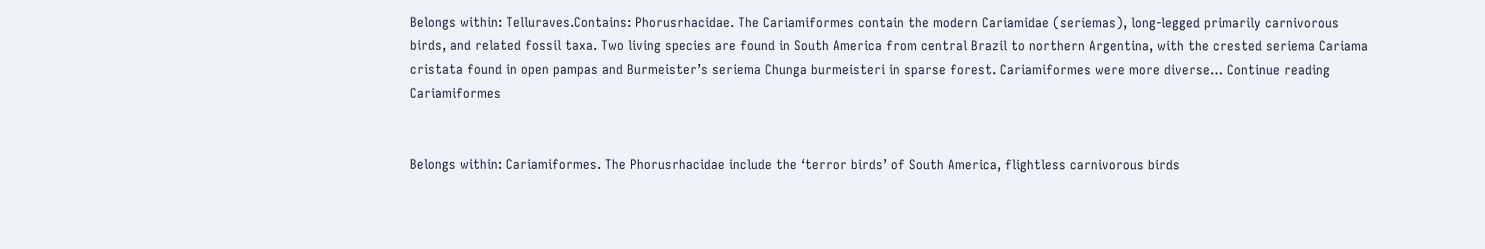Belongs within: Telluraves.Contains: Phorusrhacidae. The Cariamiformes contain the modern Cariamidae (seriemas), long-legged primarily carnivorous birds, and related fossil taxa. Two living species are found in South America from central Brazil to northern Argentina, with the crested seriema Cariama cristata found in open pampas and Burmeister’s seriema Chunga burmeisteri in sparse forest. Cariamiformes were more diverse… Continue reading Cariamiformes


Belongs within: Cariamiformes. The Phorusrhacidae include the ‘terror birds’ of South America, flightless carnivorous birds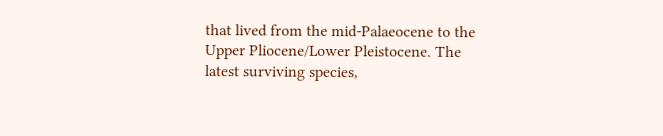that lived from the mid-Palaeocene to the Upper Pliocene/Lower Pleistocene. The latest surviving species,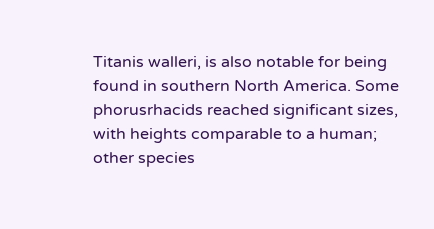Titanis walleri, is also notable for being found in southern North America. Some phorusrhacids reached significant sizes, with heights comparable to a human; other species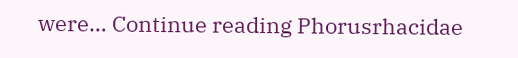were… Continue reading Phorusrhacidae